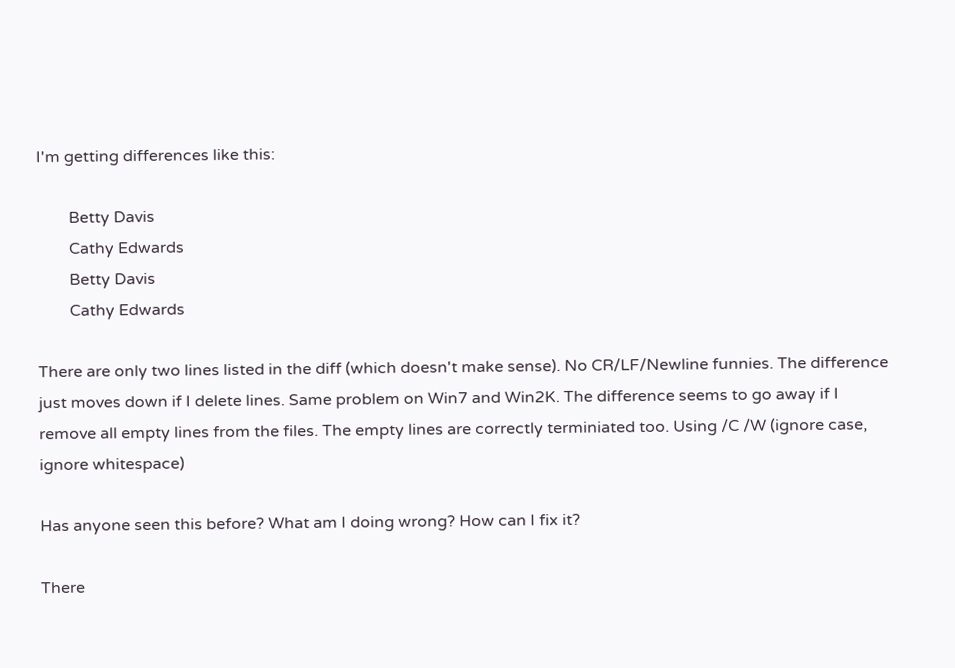I'm getting differences like this:

        Betty Davis
        Cathy Edwards
        Betty Davis
        Cathy Edwards

There are only two lines listed in the diff (which doesn't make sense). No CR/LF/Newline funnies. The difference just moves down if I delete lines. Same problem on Win7 and Win2K. The difference seems to go away if I remove all empty lines from the files. The empty lines are correctly terminiated too. Using /C /W (ignore case, ignore whitespace)

Has anyone seen this before? What am I doing wrong? How can I fix it?

There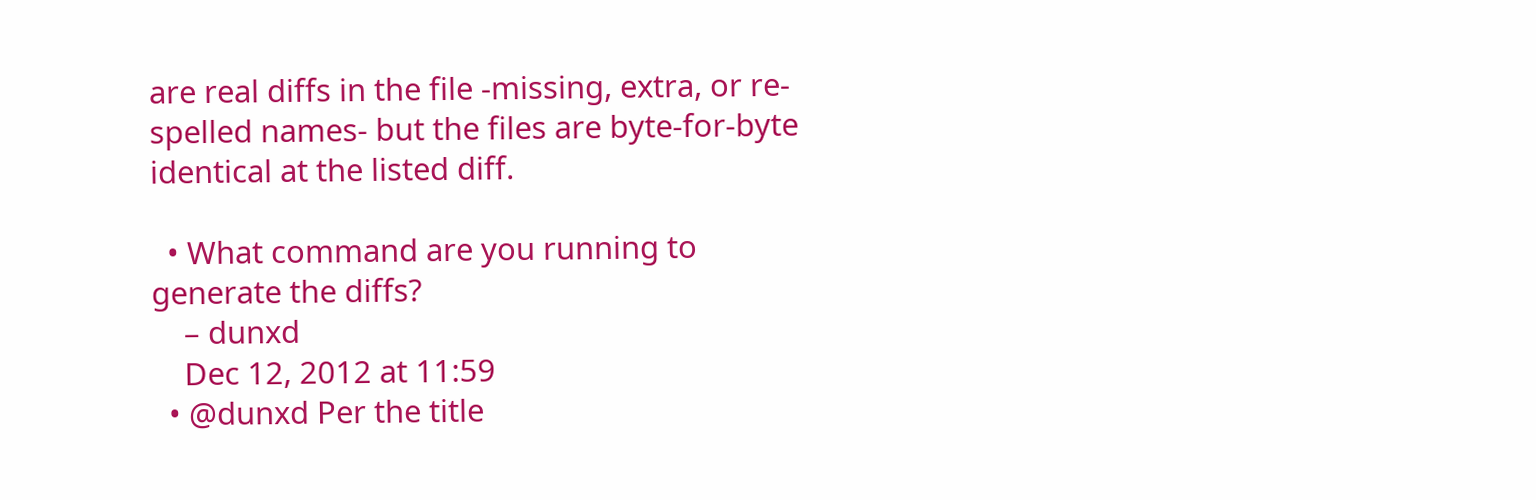are real diffs in the file -missing, extra, or re-spelled names- but the files are byte-for-byte identical at the listed diff.

  • What command are you running to generate the diffs?
    – dunxd
    Dec 12, 2012 at 11:59
  • @dunxd Per the title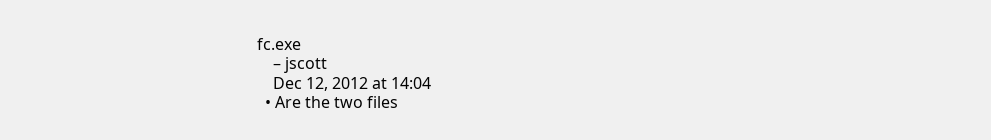fc.exe
    – jscott
    Dec 12, 2012 at 14:04
  • Are the two files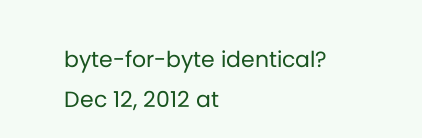byte-for-byte identical? Dec 12, 2012 at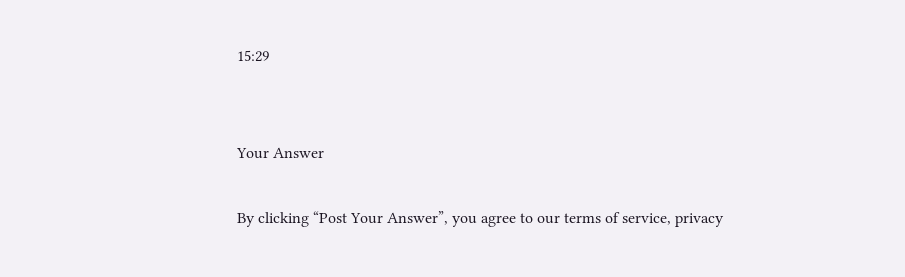15:29


Your Answer

By clicking “Post Your Answer”, you agree to our terms of service, privacy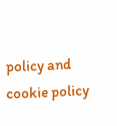policy and cookie policy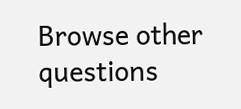Browse other questions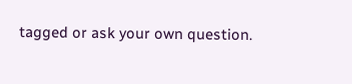tagged or ask your own question.